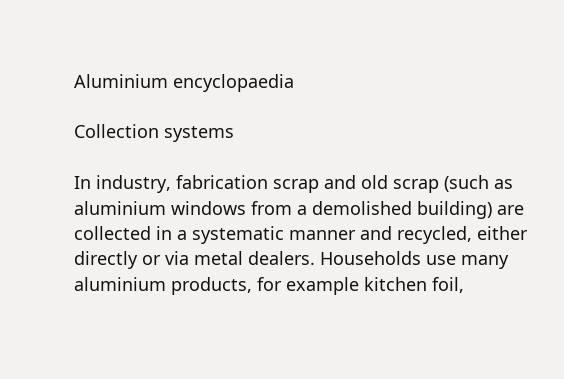Aluminium encyclopaedia

Collection systems

In industry, fabrication scrap and old scrap (such as aluminium windows from a demolished building) are collected in a systematic manner and recycled, either directly or via metal dealers. Households use many aluminium products, for example kitchen foil,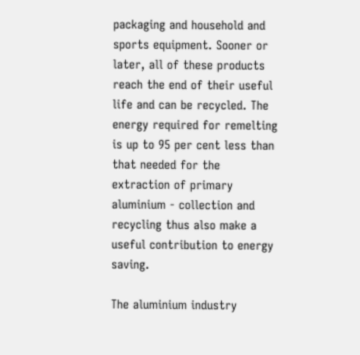packaging and household and sports equipment. Sooner or later, all of these products reach the end of their useful life and can be recycled. The energy required for remelting is up to 95 per cent less than that needed for the extraction of primary aluminium - collection and recycling thus also make a useful contribution to energy saving.

The aluminium industry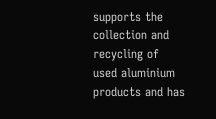supports the collection and recycling of used aluminium products and has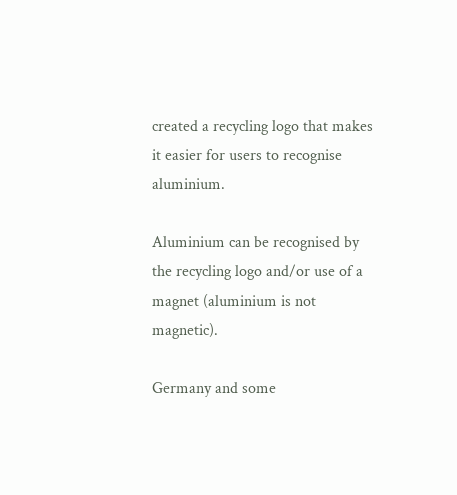created a recycling logo that makes it easier for users to recognise aluminium.

Aluminium can be recognised by the recycling logo and/or use of a magnet (aluminium is not magnetic).

Germany and some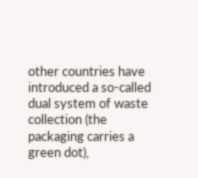other countries have introduced a so-called dual system of waste collection (the packaging carries a green dot),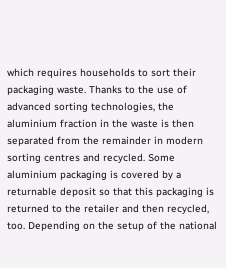which requires households to sort their packaging waste. Thanks to the use of advanced sorting technologies, the aluminium fraction in the waste is then separated from the remainder in modern sorting centres and recycled. Some aluminium packaging is covered by a returnable deposit so that this packaging is returned to the retailer and then recycled, too. Depending on the setup of the national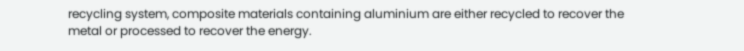recycling system, composite materials containing aluminium are either recycled to recover the metal or processed to recover the energy.